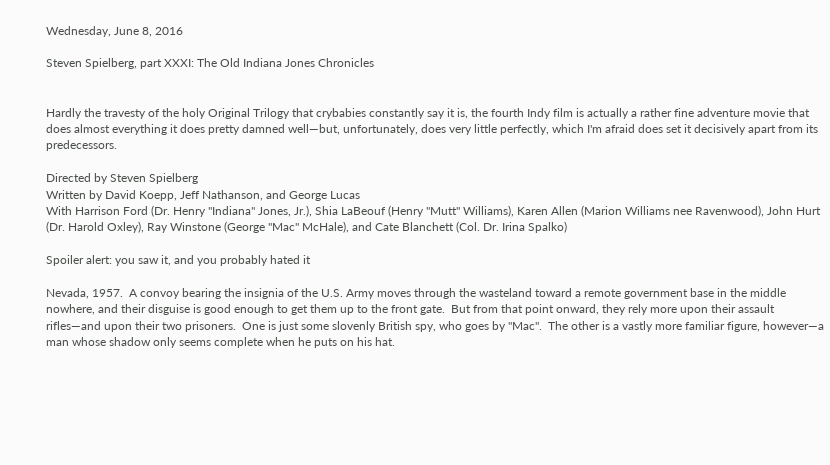Wednesday, June 8, 2016

Steven Spielberg, part XXXI: The Old Indiana Jones Chronicles


Hardly the travesty of the holy Original Trilogy that crybabies constantly say it is, the fourth Indy film is actually a rather fine adventure movie that does almost everything it does pretty damned well—but, unfortunately, does very little perfectly, which I'm afraid does set it decisively apart from its predecessors.

Directed by Steven Spielberg
Written by David Koepp, Jeff Nathanson, and George Lucas
With Harrison Ford (Dr. Henry "Indiana" Jones, Jr.), Shia LaBeouf (Henry "Mutt" Williams), Karen Allen (Marion Williams nee Ravenwood), John Hurt (Dr. Harold Oxley), Ray Winstone (George "Mac" McHale), and Cate Blanchett (Col. Dr. Irina Spalko)

Spoiler alert: you saw it, and you probably hated it

Nevada, 1957.  A convoy bearing the insignia of the U.S. Army moves through the wasteland toward a remote government base in the middle nowhere, and their disguise is good enough to get them up to the front gate.  But from that point onward, they rely more upon their assault rifles—and upon their two prisoners.  One is just some slovenly British spy, who goes by "Mac".  The other is a vastly more familiar figure, however—a man whose shadow only seems complete when he puts on his hat.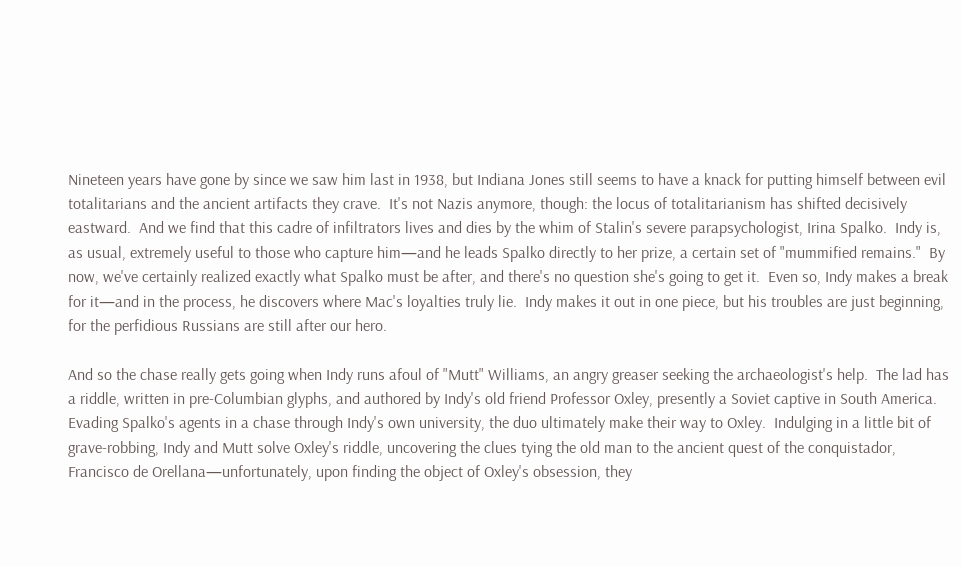Nineteen years have gone by since we saw him last in 1938, but Indiana Jones still seems to have a knack for putting himself between evil totalitarians and the ancient artifacts they crave.  It's not Nazis anymore, though: the locus of totalitarianism has shifted decisively eastward.  And we find that this cadre of infiltrators lives and dies by the whim of Stalin's severe parapsychologist, Irina Spalko.  Indy is, as usual, extremely useful to those who capture him—and he leads Spalko directly to her prize, a certain set of "mummified remains."  By now, we've certainly realized exactly what Spalko must be after, and there's no question she's going to get it.  Even so, Indy makes a break for it—and in the process, he discovers where Mac's loyalties truly lie.  Indy makes it out in one piece, but his troubles are just beginning, for the perfidious Russians are still after our hero.

And so the chase really gets going when Indy runs afoul of "Mutt" Williams, an angry greaser seeking the archaeologist's help.  The lad has a riddle, written in pre-Columbian glyphs, and authored by Indy's old friend Professor Oxley, presently a Soviet captive in South America.  Evading Spalko's agents in a chase through Indy's own university, the duo ultimately make their way to Oxley.  Indulging in a little bit of grave-robbing, Indy and Mutt solve Oxley's riddle, uncovering the clues tying the old man to the ancient quest of the conquistador, Francisco de Orellana—unfortunately, upon finding the object of Oxley's obsession, they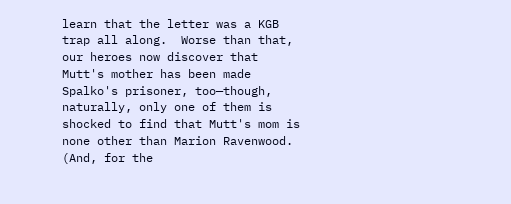learn that the letter was a KGB trap all along.  Worse than that, our heroes now discover that Mutt's mother has been made Spalko's prisoner, too—though, naturally, only one of them is shocked to find that Mutt's mom is none other than Marion Ravenwood.  (And, for the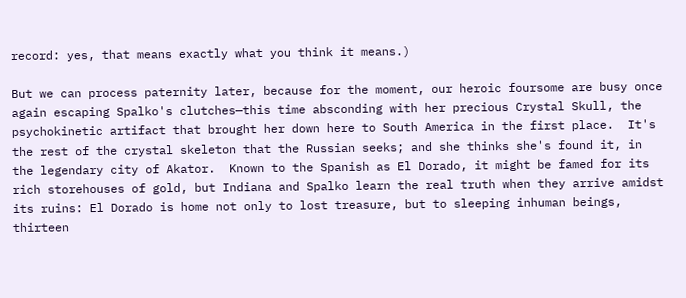record: yes, that means exactly what you think it means.)

But we can process paternity later, because for the moment, our heroic foursome are busy once again escaping Spalko's clutches—this time absconding with her precious Crystal Skull, the psychokinetic artifact that brought her down here to South America in the first place.  It's the rest of the crystal skeleton that the Russian seeks; and she thinks she's found it, in the legendary city of Akator.  Known to the Spanish as El Dorado, it might be famed for its rich storehouses of gold, but Indiana and Spalko learn the real truth when they arrive amidst its ruins: El Dorado is home not only to lost treasure, but to sleeping inhuman beings, thirteen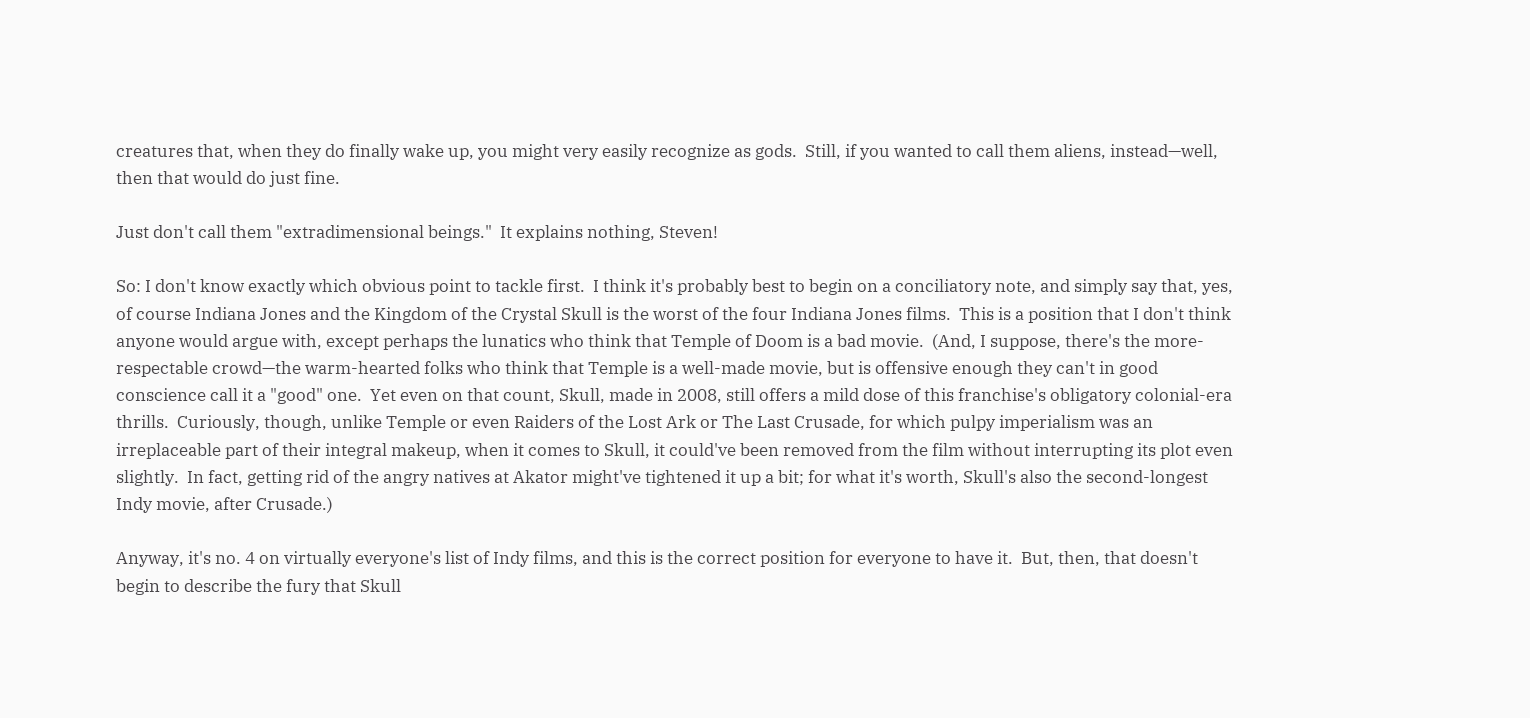creatures that, when they do finally wake up, you might very easily recognize as gods.  Still, if you wanted to call them aliens, instead—well, then that would do just fine.

Just don't call them "extradimensional beings."  It explains nothing, Steven!

So: I don't know exactly which obvious point to tackle first.  I think it's probably best to begin on a conciliatory note, and simply say that, yes, of course Indiana Jones and the Kingdom of the Crystal Skull is the worst of the four Indiana Jones films.  This is a position that I don't think anyone would argue with, except perhaps the lunatics who think that Temple of Doom is a bad movie.  (And, I suppose, there's the more-respectable crowd—the warm-hearted folks who think that Temple is a well-made movie, but is offensive enough they can't in good conscience call it a "good" one.  Yet even on that count, Skull, made in 2008, still offers a mild dose of this franchise's obligatory colonial-era thrills.  Curiously, though, unlike Temple or even Raiders of the Lost Ark or The Last Crusade, for which pulpy imperialism was an irreplaceable part of their integral makeup, when it comes to Skull, it could've been removed from the film without interrupting its plot even slightly.  In fact, getting rid of the angry natives at Akator might've tightened it up a bit; for what it's worth, Skull's also the second-longest Indy movie, after Crusade.)

Anyway, it's no. 4 on virtually everyone's list of Indy films, and this is the correct position for everyone to have it.  But, then, that doesn't begin to describe the fury that Skull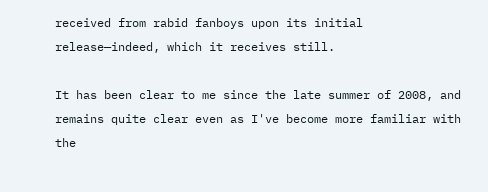received from rabid fanboys upon its initial release—indeed, which it receives still.

It has been clear to me since the late summer of 2008, and remains quite clear even as I've become more familiar with the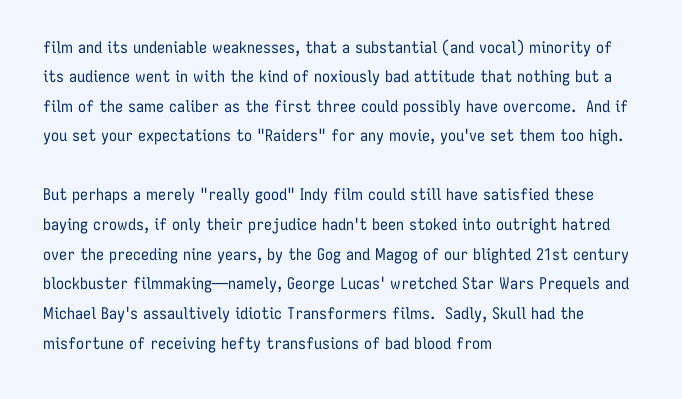film and its undeniable weaknesses, that a substantial (and vocal) minority of its audience went in with the kind of noxiously bad attitude that nothing but a film of the same caliber as the first three could possibly have overcome.  And if you set your expectations to "Raiders" for any movie, you've set them too high.

But perhaps a merely "really good" Indy film could still have satisfied these baying crowds, if only their prejudice hadn't been stoked into outright hatred over the preceding nine years, by the Gog and Magog of our blighted 21st century blockbuster filmmaking—namely, George Lucas' wretched Star Wars Prequels and Michael Bay's assaultively idiotic Transformers films.  Sadly, Skull had the misfortune of receiving hefty transfusions of bad blood from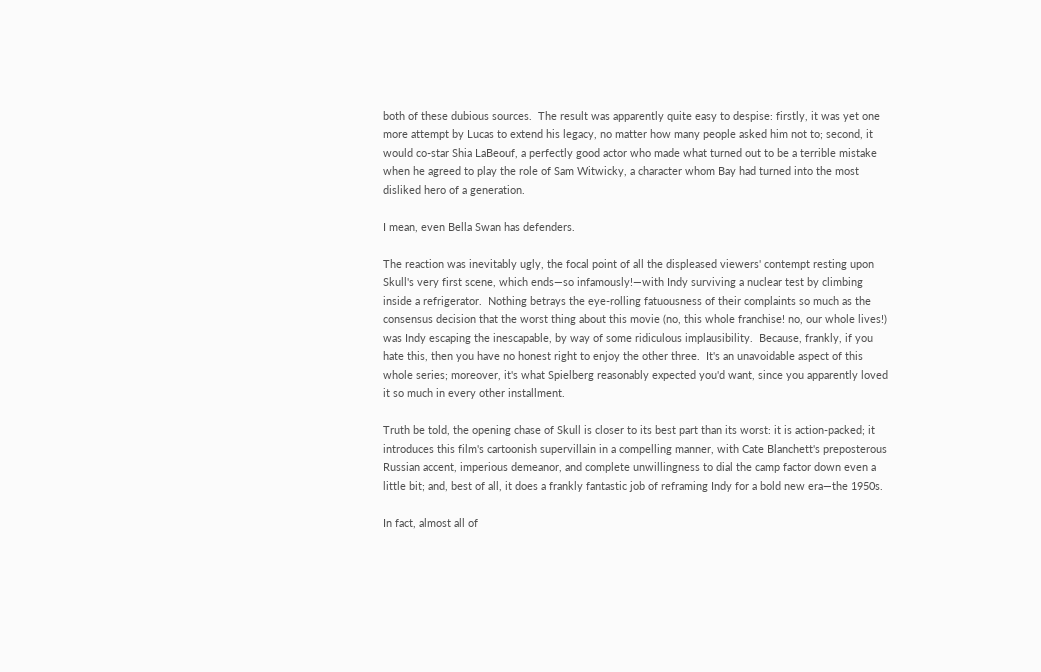both of these dubious sources.  The result was apparently quite easy to despise: firstly, it was yet one more attempt by Lucas to extend his legacy, no matter how many people asked him not to; second, it would co-star Shia LaBeouf, a perfectly good actor who made what turned out to be a terrible mistake when he agreed to play the role of Sam Witwicky, a character whom Bay had turned into the most disliked hero of a generation.

I mean, even Bella Swan has defenders.

The reaction was inevitably ugly, the focal point of all the displeased viewers' contempt resting upon Skull's very first scene, which ends—so infamously!—with Indy surviving a nuclear test by climbing inside a refrigerator.  Nothing betrays the eye-rolling fatuousness of their complaints so much as the consensus decision that the worst thing about this movie (no, this whole franchise! no, our whole lives!) was Indy escaping the inescapable, by way of some ridiculous implausibility.  Because, frankly, if you hate this, then you have no honest right to enjoy the other three.  It's an unavoidable aspect of this whole series; moreover, it's what Spielberg reasonably expected you'd want, since you apparently loved it so much in every other installment.

Truth be told, the opening chase of Skull is closer to its best part than its worst: it is action-packed; it introduces this film's cartoonish supervillain in a compelling manner, with Cate Blanchett's preposterous Russian accent, imperious demeanor, and complete unwillingness to dial the camp factor down even a little bit; and, best of all, it does a frankly fantastic job of reframing Indy for a bold new era—the 1950s.

In fact, almost all of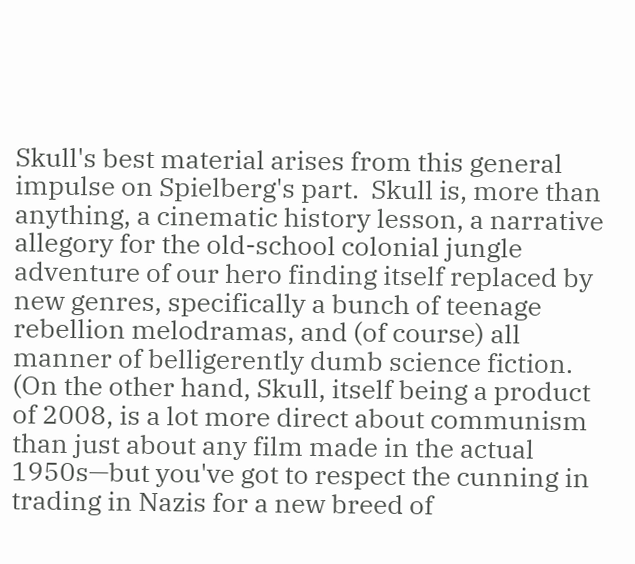Skull's best material arises from this general impulse on Spielberg's part.  Skull is, more than anything, a cinematic history lesson, a narrative allegory for the old-school colonial jungle adventure of our hero finding itself replaced by new genres, specifically a bunch of teenage rebellion melodramas, and (of course) all manner of belligerently dumb science fiction.  (On the other hand, Skull, itself being a product of 2008, is a lot more direct about communism than just about any film made in the actual 1950s—but you've got to respect the cunning in trading in Nazis for a new breed of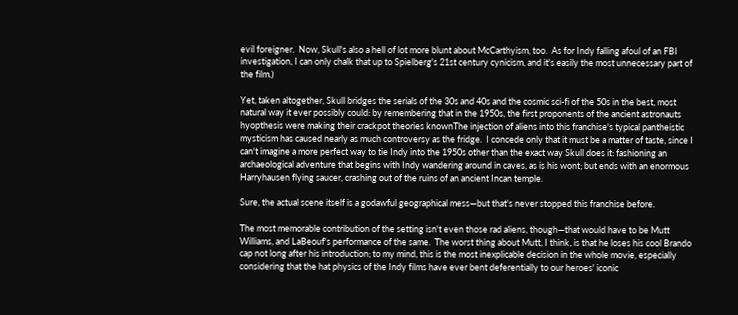evil foreigner.  Now, Skull's also a hell of lot more blunt about McCarthyism, too.  As for Indy falling afoul of an FBI investigation, I can only chalk that up to Spielberg's 21st century cynicism, and it's easily the most unnecessary part of the film.)

Yet, taken altogether, Skull bridges the serials of the 30s and 40s and the cosmic sci-fi of the 50s in the best, most natural way it ever possibly could: by remembering that in the 1950s, the first proponents of the ancient astronauts hyopthesis were making their crackpot theories knownThe injection of aliens into this franchise's typical pantheistic mysticism has caused nearly as much controversy as the fridge.  I concede only that it must be a matter of taste, since I can't imagine a more perfect way to tie Indy into the 1950s other than the exact way Skull does it: fashioning an archaeological adventure that begins with Indy wandering around in caves, as is his wont; but ends with an enormous Harryhausen flying saucer, crashing out of the ruins of an ancient Incan temple.

Sure, the actual scene itself is a godawful geographical mess—but that's never stopped this franchise before.

The most memorable contribution of the setting isn't even those rad aliens, though—that would have to be Mutt Williams, and LaBeouf's performance of the same.  The worst thing about Mutt, I think, is that he loses his cool Brando cap not long after his introduction; to my mind, this is the most inexplicable decision in the whole movie, especially considering that the hat physics of the Indy films have ever bent deferentially to our heroes' iconic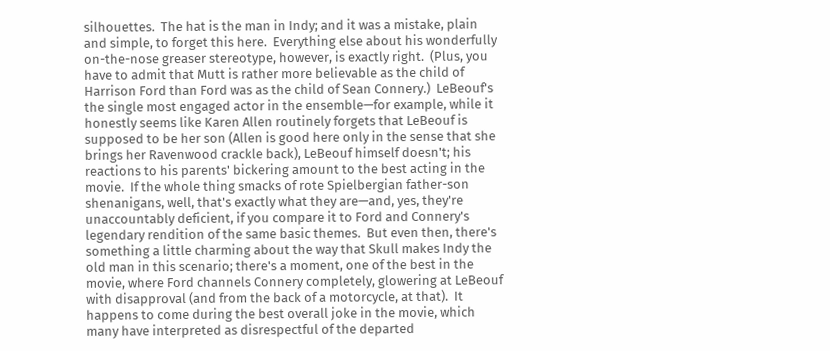silhouettes.  The hat is the man in Indy; and it was a mistake, plain and simple, to forget this here.  Everything else about his wonderfully on-the-nose greaser stereotype, however, is exactly right.  (Plus, you have to admit that Mutt is rather more believable as the child of Harrison Ford than Ford was as the child of Sean Connery.)  LeBeouf's the single most engaged actor in the ensemble—for example, while it honestly seems like Karen Allen routinely forgets that LeBeouf is supposed to be her son (Allen is good here only in the sense that she brings her Ravenwood crackle back), LeBeouf himself doesn't; his reactions to his parents' bickering amount to the best acting in the movie.  If the whole thing smacks of rote Spielbergian father-son shenanigans, well, that's exactly what they are—and, yes, they're unaccountably deficient, if you compare it to Ford and Connery's legendary rendition of the same basic themes.  But even then, there's something a little charming about the way that Skull makes Indy the old man in this scenario; there's a moment, one of the best in the movie, where Ford channels Connery completely, glowering at LeBeouf with disapproval (and from the back of a motorcycle, at that).  It happens to come during the best overall joke in the movie, which many have interpreted as disrespectful of the departed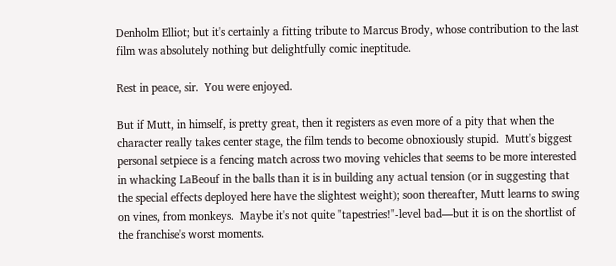Denholm Elliot; but it's certainly a fitting tribute to Marcus Brody, whose contribution to the last film was absolutely nothing but delightfully comic ineptitude.

Rest in peace, sir.  You were enjoyed.

But if Mutt, in himself, is pretty great, then it registers as even more of a pity that when the character really takes center stage, the film tends to become obnoxiously stupid.  Mutt's biggest personal setpiece is a fencing match across two moving vehicles that seems to be more interested in whacking LaBeouf in the balls than it is in building any actual tension (or in suggesting that the special effects deployed here have the slightest weight); soon thereafter, Mutt learns to swing on vines, from monkeys.  Maybe it's not quite "tapestries!"-level bad—but it is on the shortlist of the franchise's worst moments.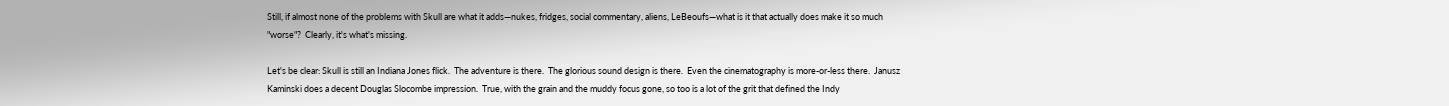Still, if almost none of the problems with Skull are what it adds—nukes, fridges, social commentary, aliens, LeBeoufs—what is it that actually does make it so much "worse"?  Clearly, it's what's missing.

Let's be clear: Skull is still an Indiana Jones flick.  The adventure is there.  The glorious sound design is there.  Even the cinematography is more-or-less there.  Janusz Kaminski does a decent Douglas Slocombe impression.  True, with the grain and the muddy focus gone, so too is a lot of the grit that defined the Indy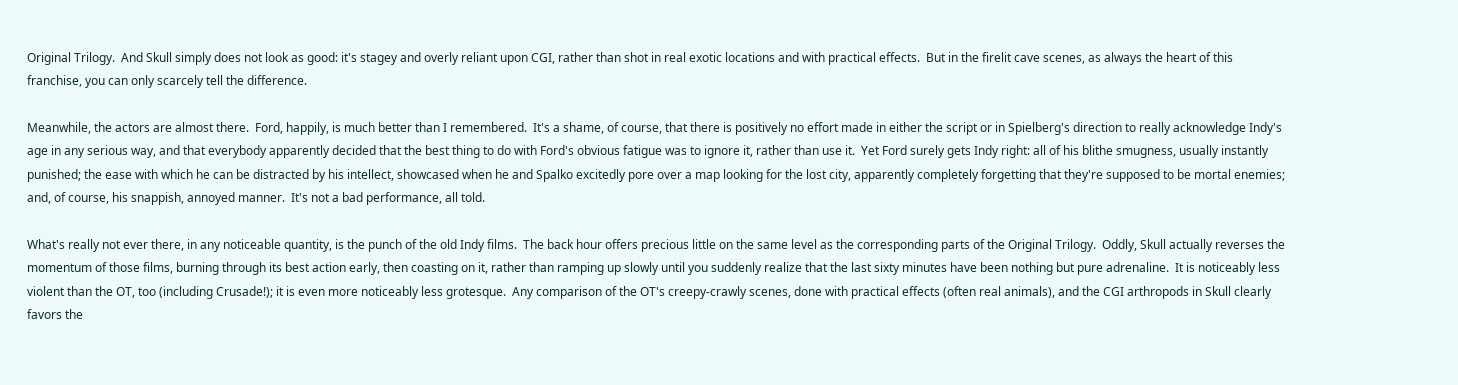Original Trilogy.  And Skull simply does not look as good: it's stagey and overly reliant upon CGI, rather than shot in real exotic locations and with practical effects.  But in the firelit cave scenes, as always the heart of this franchise, you can only scarcely tell the difference.

Meanwhile, the actors are almost there.  Ford, happily, is much better than I remembered.  It's a shame, of course, that there is positively no effort made in either the script or in Spielberg's direction to really acknowledge Indy's age in any serious way, and that everybody apparently decided that the best thing to do with Ford's obvious fatigue was to ignore it, rather than use it.  Yet Ford surely gets Indy right: all of his blithe smugness, usually instantly punished; the ease with which he can be distracted by his intellect, showcased when he and Spalko excitedly pore over a map looking for the lost city, apparently completely forgetting that they're supposed to be mortal enemies; and, of course, his snappish, annoyed manner.  It's not a bad performance, all told.

What's really not ever there, in any noticeable quantity, is the punch of the old Indy films.  The back hour offers precious little on the same level as the corresponding parts of the Original Trilogy.  Oddly, Skull actually reverses the momentum of those films, burning through its best action early, then coasting on it, rather than ramping up slowly until you suddenly realize that the last sixty minutes have been nothing but pure adrenaline.  It is noticeably less violent than the OT, too (including Crusade!); it is even more noticeably less grotesque.  Any comparison of the OT's creepy-crawly scenes, done with practical effects (often real animals), and the CGI arthropods in Skull clearly favors the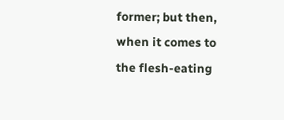former; but then, when it comes to the flesh-eating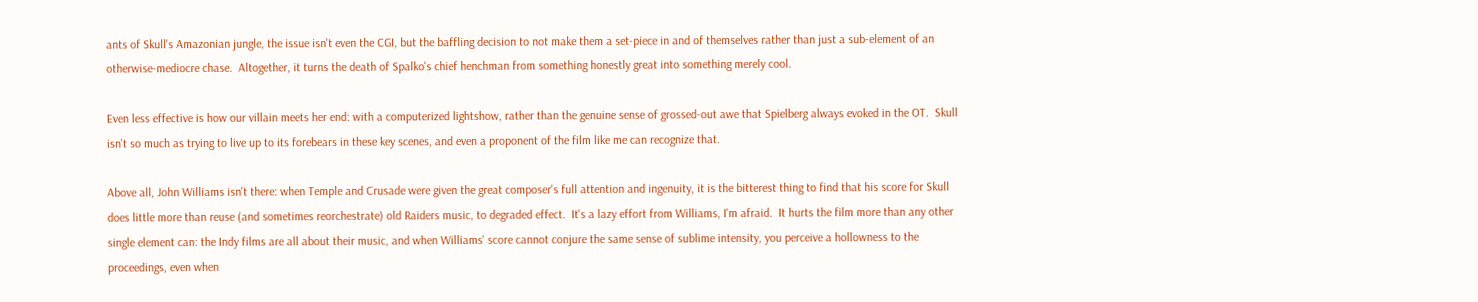ants of Skull's Amazonian jungle, the issue isn't even the CGI, but the baffling decision to not make them a set-piece in and of themselves rather than just a sub-element of an otherwise-mediocre chase.  Altogether, it turns the death of Spalko's chief henchman from something honestly great into something merely cool.

Even less effective is how our villain meets her end: with a computerized lightshow, rather than the genuine sense of grossed-out awe that Spielberg always evoked in the OT.  Skull isn't so much as trying to live up to its forebears in these key scenes, and even a proponent of the film like me can recognize that.

Above all, John Williams isn't there: when Temple and Crusade were given the great composer's full attention and ingenuity, it is the bitterest thing to find that his score for Skull does little more than reuse (and sometimes reorchestrate) old Raiders music, to degraded effect.  It's a lazy effort from Williams, I'm afraid.  It hurts the film more than any other single element can: the Indy films are all about their music, and when Williams' score cannot conjure the same sense of sublime intensity, you perceive a hollowness to the proceedings, even when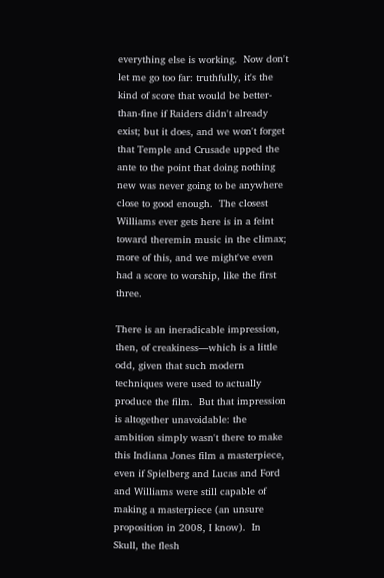everything else is working.  Now don't let me go too far: truthfully, it's the kind of score that would be better-than-fine if Raiders didn't already exist; but it does, and we won't forget that Temple and Crusade upped the ante to the point that doing nothing new was never going to be anywhere close to good enough.  The closest Williams ever gets here is in a feint toward theremin music in the climax; more of this, and we might've even had a score to worship, like the first three.

There is an ineradicable impression, then, of creakiness—which is a little odd, given that such modern techniques were used to actually produce the film.  But that impression is altogether unavoidable: the ambition simply wasn't there to make this Indiana Jones film a masterpiece, even if Spielberg and Lucas and Ford and Williams were still capable of making a masterpiece (an unsure proposition in 2008, I know).  In Skull, the flesh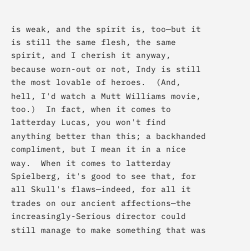is weak, and the spirit is, too—but it is still the same flesh, the same spirit, and I cherish it anyway, because worn-out or not, Indy is still the most lovable of heroes.  (And, hell, I'd watch a Mutt Williams movie, too.)  In fact, when it comes to latterday Lucas, you won't find anything better than this; a backhanded compliment, but I mean it in a nice way.  When it comes to latterday Spielberg, it's good to see that, for all Skull's flaws—indeed, for all it trades on our ancient affections—the increasingly-Serious director could still manage to make something that was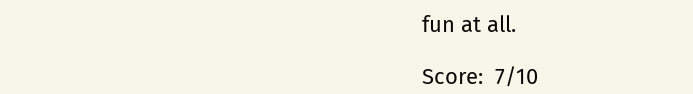fun at all.

Score:  7/10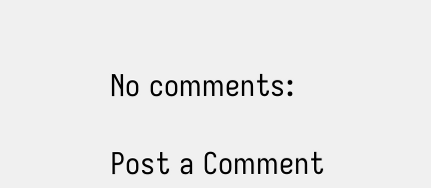No comments:

Post a Comment